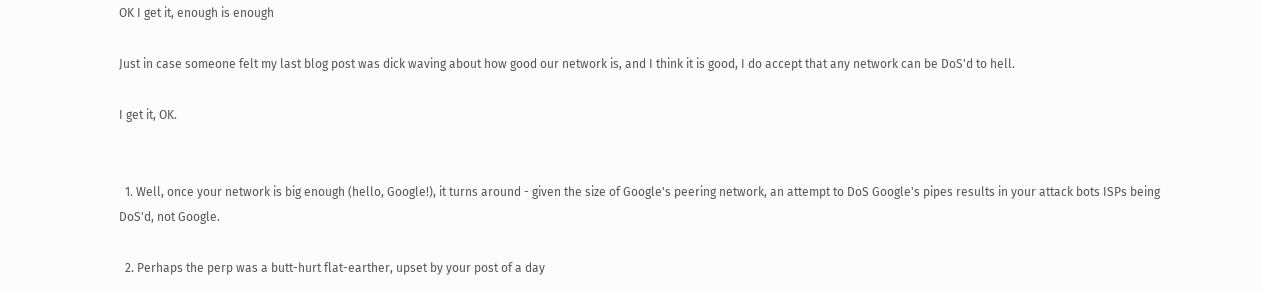OK I get it, enough is enough

Just in case someone felt my last blog post was dick waving about how good our network is, and I think it is good, I do accept that any network can be DoS'd to hell.

I get it, OK.


  1. Well, once your network is big enough (hello, Google!), it turns around - given the size of Google's peering network, an attempt to DoS Google's pipes results in your attack bots ISPs being DoS'd, not Google.

  2. Perhaps the perp was a butt-hurt flat-earther, upset by your post of a day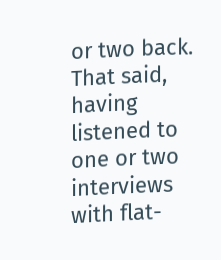or two back. That said, having listened to one or two interviews with flat-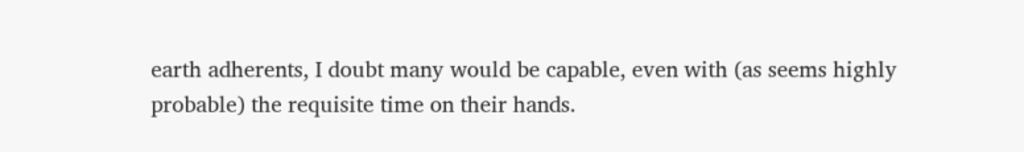earth adherents, I doubt many would be capable, even with (as seems highly probable) the requisite time on their hands.